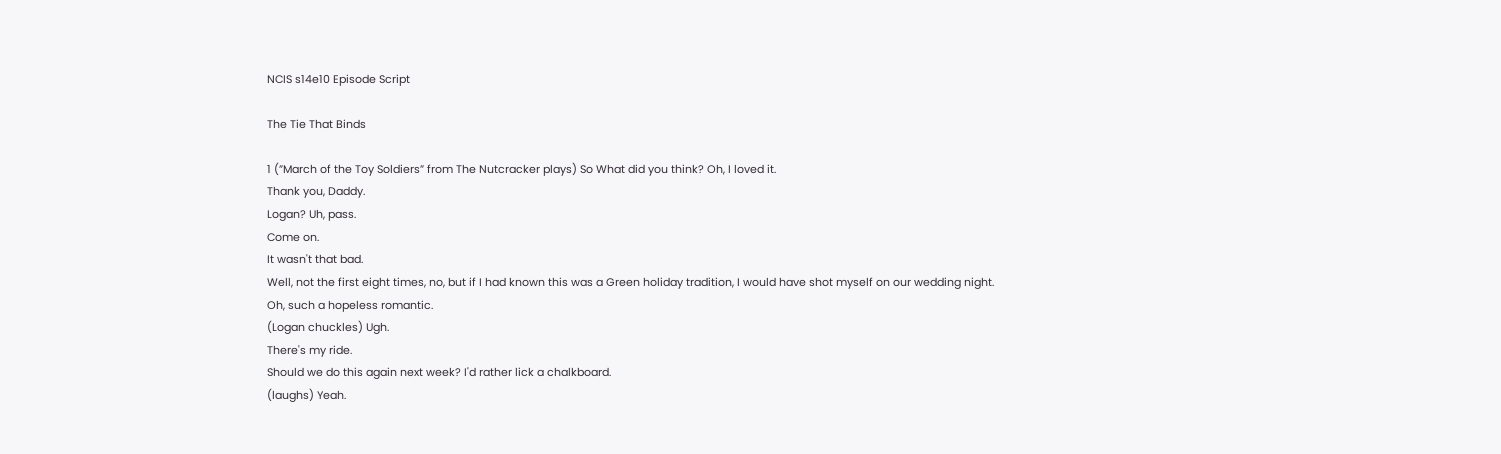NCIS s14e10 Episode Script

The Tie That Binds

1 (”March of the Toy Soldiers” from The Nutcracker plays) So What did you think? Oh, I loved it.
Thank you, Daddy.
Logan? Uh, pass.
Come on.
It wasn't that bad.
Well, not the first eight times, no, but if I had known this was a Green holiday tradition, I would have shot myself on our wedding night.
Oh, such a hopeless romantic.
(Logan chuckles) Ugh.
There's my ride.
Should we do this again next week? I'd rather lick a chalkboard.
(laughs) Yeah.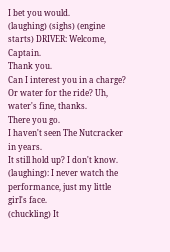I bet you would.
(laughing) (sighs) (engine starts) DRIVER: Welcome, Captain.
Thank you.
Can I interest you in a charge? Or water for the ride? Uh, water's fine, thanks.
There you go.
I haven't seen The Nutcracker in years.
It still hold up? I don't know.
(laughing): I never watch the performance, just my little girl's face.
(chuckling) It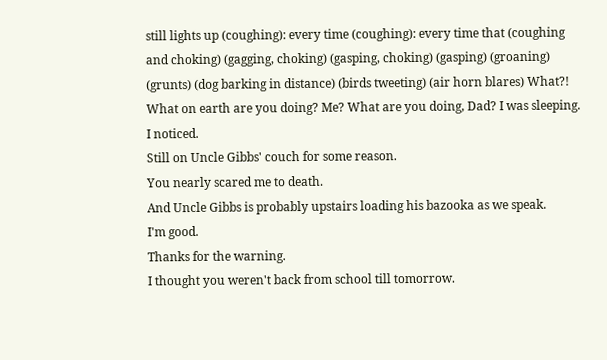still lights up (coughing): every time (coughing): every time that (coughing and choking) (gagging, choking) (gasping, choking) (gasping) (groaning) (grunts) (dog barking in distance) (birds tweeting) (air horn blares) What?! What on earth are you doing? Me? What are you doing, Dad? I was sleeping.
I noticed.
Still on Uncle Gibbs' couch for some reason.
You nearly scared me to death.
And Uncle Gibbs is probably upstairs loading his bazooka as we speak.
I'm good.
Thanks for the warning.
I thought you weren't back from school till tomorrow.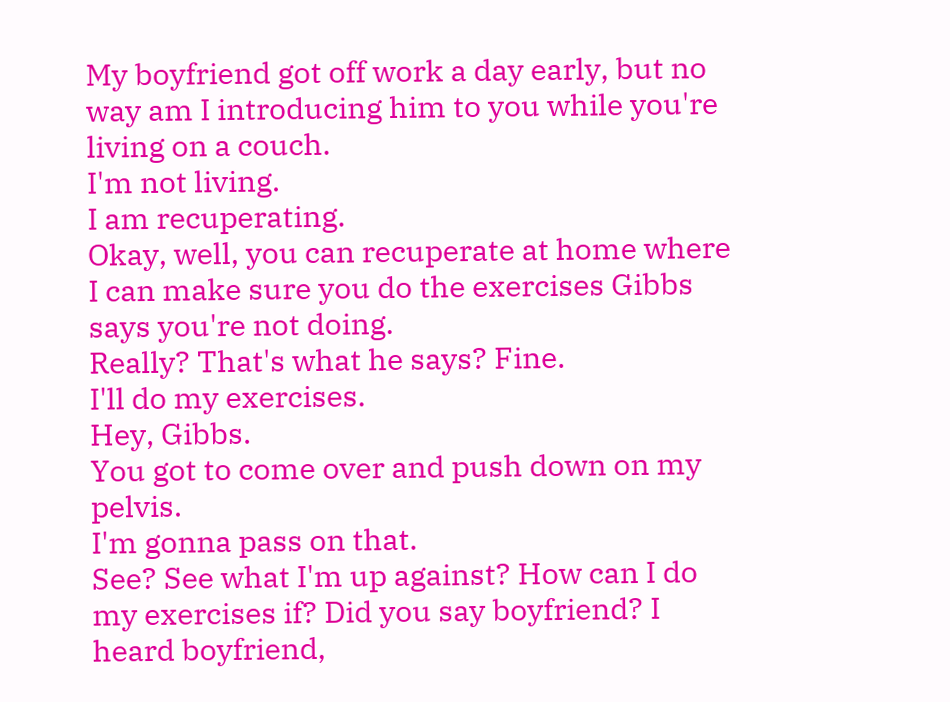My boyfriend got off work a day early, but no way am I introducing him to you while you're living on a couch.
I'm not living.
I am recuperating.
Okay, well, you can recuperate at home where I can make sure you do the exercises Gibbs says you're not doing.
Really? That's what he says? Fine.
I'll do my exercises.
Hey, Gibbs.
You got to come over and push down on my pelvis.
I'm gonna pass on that.
See? See what I'm up against? How can I do my exercises if? Did you say boyfriend? I heard boyfriend,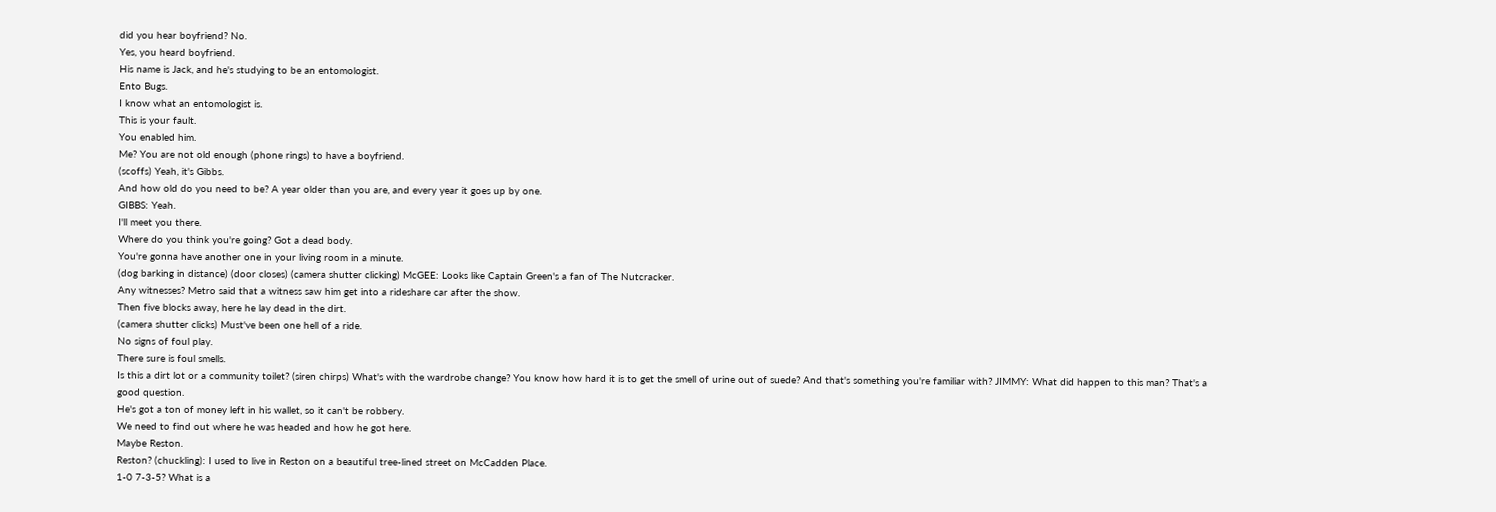did you hear boyfriend? No.
Yes, you heard boyfriend.
His name is Jack, and he's studying to be an entomologist.
Ento Bugs.
I know what an entomologist is.
This is your fault.
You enabled him.
Me? You are not old enough (phone rings) to have a boyfriend.
(scoffs) Yeah, it's Gibbs.
And how old do you need to be? A year older than you are, and every year it goes up by one.
GIBBS: Yeah.
I'll meet you there.
Where do you think you're going? Got a dead body.
You're gonna have another one in your living room in a minute.
(dog barking in distance) (door closes) (camera shutter clicking) McGEE: Looks like Captain Green's a fan of The Nutcracker.
Any witnesses? Metro said that a witness saw him get into a rideshare car after the show.
Then five blocks away, here he lay dead in the dirt.
(camera shutter clicks) Must've been one hell of a ride.
No signs of foul play.
There sure is foul smells.
Is this a dirt lot or a community toilet? (siren chirps) What's with the wardrobe change? You know how hard it is to get the smell of urine out of suede? And that's something you're familiar with? JIMMY: What did happen to this man? That's a good question.
He's got a ton of money left in his wallet, so it can't be robbery.
We need to find out where he was headed and how he got here.
Maybe Reston.
Reston? (chuckling): I used to live in Reston on a beautiful tree-lined street on McCadden Place.
1-0 7-3-5? What is a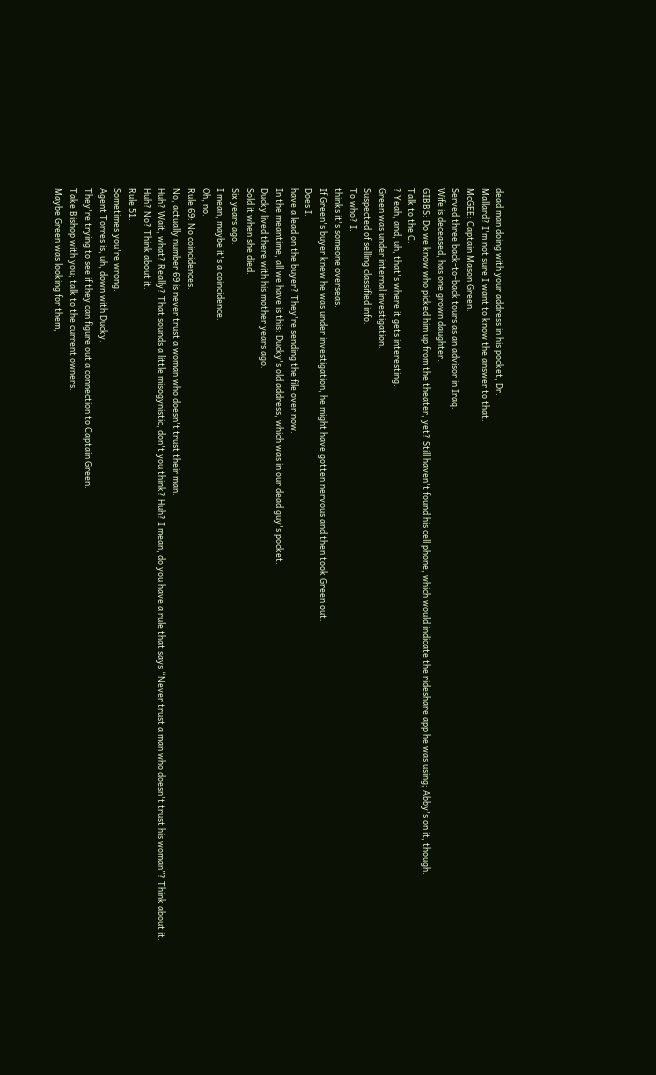dead man doing with your address in his pocket, Dr.
Mallard? I'm not sure I want to know the answer to that.
McGEE: Captain Mason Green.
Served three back-to-back tours as an advisor in Iraq.
Wife is deceased, has one grown daughter.
GIBBS: Do we know who picked him up from the theater, yet? Still haven't found his cell phone, which would indicate the rideshare app he was using; Abby's on it, though.
Talk to the C.
? Yeah, and, uh, that's where it gets interesting.
Green was under internal investigation.
Suspected of selling classified info.
To who? I.
thinks it's someone overseas.
If Green's buyer knew he was under investigation, he might have gotten nervous and then took Green out.
Does I.
have a lead on the buyer? They're sending the file over now.
In the meantime, all we have is this: Ducky's old address, which was in our dead guy's pocket.
Ducky lived there with his mother years ago.
Sold it when she died.
Six years ago.
I mean, maybe it's a coincidence.
Oh, no.
Rule 69: No coincidences.
No, actually number 69 is never trust a woman who doesn't trust their man.
Huh? Wait, what? Really? That sounds a little misogynistic, don't you think? Huh? I mean, do you have a rule that says “Never trust a man who doesn't trust his woman”? Think about it.
Huh? No? Think about it.
Rule 51.
Sometimes you're wrong.
Agent Torres is, uh, down with Ducky.
They're trying to see if they can figure out a connection to Captain Green.
Take Bishop with you; talk to the current owners.
Maybe Green was looking for them,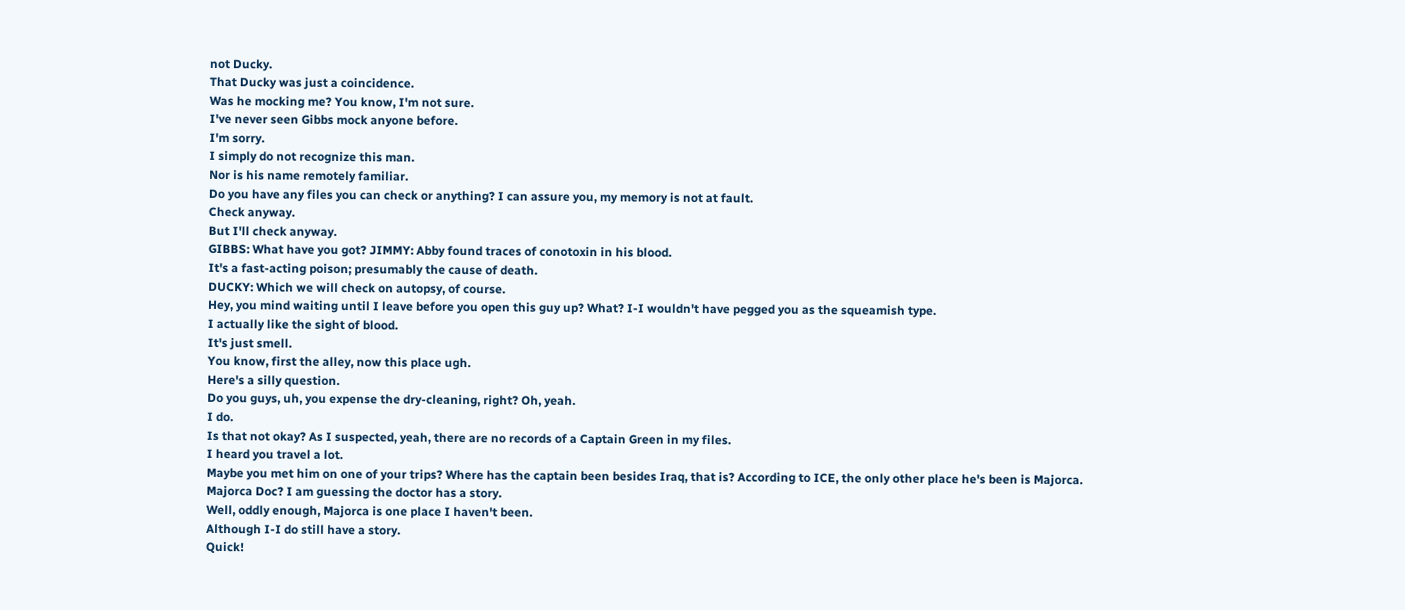not Ducky.
That Ducky was just a coincidence.
Was he mocking me? You know, I'm not sure.
I've never seen Gibbs mock anyone before.
I'm sorry.
I simply do not recognize this man.
Nor is his name remotely familiar.
Do you have any files you can check or anything? I can assure you, my memory is not at fault.
Check anyway.
But I'll check anyway.
GIBBS: What have you got? JIMMY: Abby found traces of conotoxin in his blood.
It's a fast-acting poison; presumably the cause of death.
DUCKY: Which we will check on autopsy, of course.
Hey, you mind waiting until I leave before you open this guy up? What? I-I wouldn't have pegged you as the squeamish type.
I actually like the sight of blood.
It's just smell.
You know, first the alley, now this place ugh.
Here's a silly question.
Do you guys, uh, you expense the dry-cleaning, right? Oh, yeah.
I do.
Is that not okay? As I suspected, yeah, there are no records of a Captain Green in my files.
I heard you travel a lot.
Maybe you met him on one of your trips? Where has the captain been besides Iraq, that is? According to ICE, the only other place he's been is Majorca.
Majorca Doc? I am guessing the doctor has a story.
Well, oddly enough, Majorca is one place I haven't been.
Although I-I do still have a story.
Quick!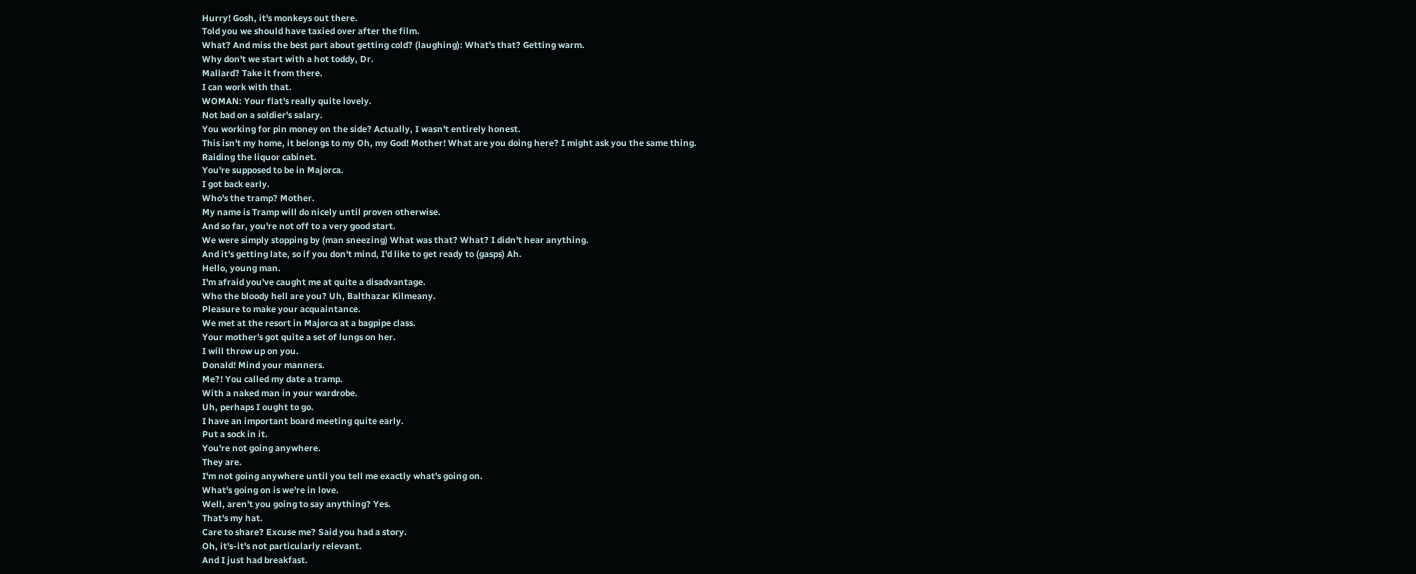Hurry! Gosh, it's monkeys out there.
Told you we should have taxied over after the film.
What? And miss the best part about getting cold? (laughing): What's that? Getting warm.
Why don't we start with a hot toddy, Dr.
Mallard? Take it from there.
I can work with that.
WOMAN: Your flat's really quite lovely.
Not bad on a soldier's salary.
You working for pin money on the side? Actually, I wasn't entirely honest.
This isn't my home, it belongs to my Oh, my God! Mother! What are you doing here? I might ask you the same thing.
Raiding the liquor cabinet.
You're supposed to be in Majorca.
I got back early.
Who's the tramp? Mother.
My name is Tramp will do nicely until proven otherwise.
And so far, you're not off to a very good start.
We were simply stopping by (man sneezing) What was that? What? I didn't hear anything.
And it's getting late, so if you don't mind, I'd like to get ready to (gasps) Ah.
Hello, young man.
I'm afraid you've caught me at quite a disadvantage.
Who the bloody hell are you? Uh, Balthazar Kilmeany.
Pleasure to make your acquaintance.
We met at the resort in Majorca at a bagpipe class.
Your mother's got quite a set of lungs on her.
I will throw up on you.
Donald! Mind your manners.
Me?! You called my date a tramp.
With a naked man in your wardrobe.
Uh, perhaps I ought to go.
I have an important board meeting quite early.
Put a sock in it.
You're not going anywhere.
They are.
I'm not going anywhere until you tell me exactly what's going on.
What's going on is we're in love.
Well, aren't you going to say anything? Yes.
That's my hat.
Care to share? Excuse me? Said you had a story.
Oh, it's-it's not particularly relevant.
And I just had breakfast.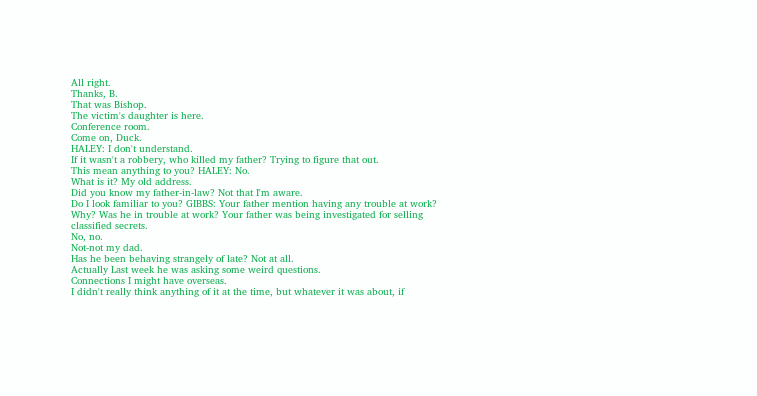All right.
Thanks, B.
That was Bishop.
The victim's daughter is here.
Conference room.
Come on, Duck.
HALEY: I don't understand.
If it wasn't a robbery, who killed my father? Trying to figure that out.
This mean anything to you? HALEY: No.
What is it? My old address.
Did you know my father-in-law? Not that I'm aware.
Do I look familiar to you? GIBBS: Your father mention having any trouble at work? Why? Was he in trouble at work? Your father was being investigated for selling classified secrets.
No, no.
Not-not my dad.
Has he been behaving strangely of late? Not at all.
Actually Last week he was asking some weird questions.
Connections I might have overseas.
I didn't really think anything of it at the time, but whatever it was about, if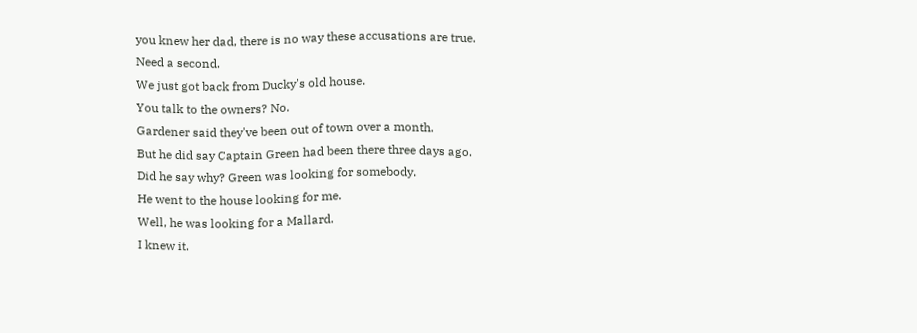you knew her dad, there is no way these accusations are true.
Need a second.
We just got back from Ducky's old house.
You talk to the owners? No.
Gardener said they've been out of town over a month.
But he did say Captain Green had been there three days ago.
Did he say why? Green was looking for somebody.
He went to the house looking for me.
Well, he was looking for a Mallard.
I knew it.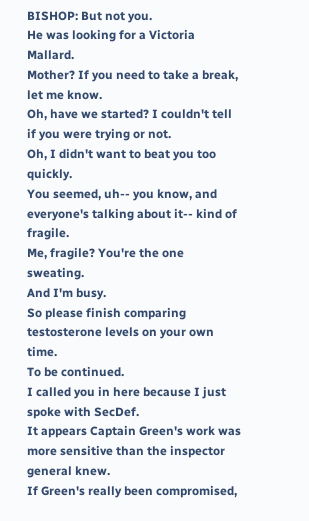BISHOP: But not you.
He was looking for a Victoria Mallard.
Mother? If you need to take a break, let me know.
Oh, have we started? I couldn't tell if you were trying or not.
Oh, I didn't want to beat you too quickly.
You seemed, uh-- you know, and everyone's talking about it-- kind of fragile.
Me, fragile? You're the one sweating.
And I'm busy.
So please finish comparing testosterone levels on your own time.
To be continued.
I called you in here because I just spoke with SecDef.
It appears Captain Green's work was more sensitive than the inspector general knew.
If Green's really been compromised,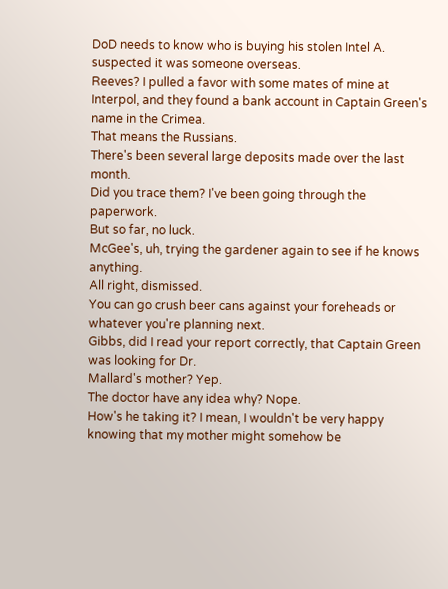DoD needs to know who is buying his stolen Intel A.
suspected it was someone overseas.
Reeves? I pulled a favor with some mates of mine at Interpol, and they found a bank account in Captain Green's name in the Crimea.
That means the Russians.
There's been several large deposits made over the last month.
Did you trace them? I've been going through the paperwork.
But so far, no luck.
McGee's, uh, trying the gardener again to see if he knows anything.
All right, dismissed.
You can go crush beer cans against your foreheads or whatever you're planning next.
Gibbs, did I read your report correctly, that Captain Green was looking for Dr.
Mallard's mother? Yep.
The doctor have any idea why? Nope.
How's he taking it? I mean, I wouldn't be very happy knowing that my mother might somehow be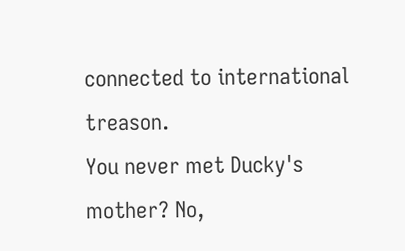connected to international treason.
You never met Ducky's mother? No,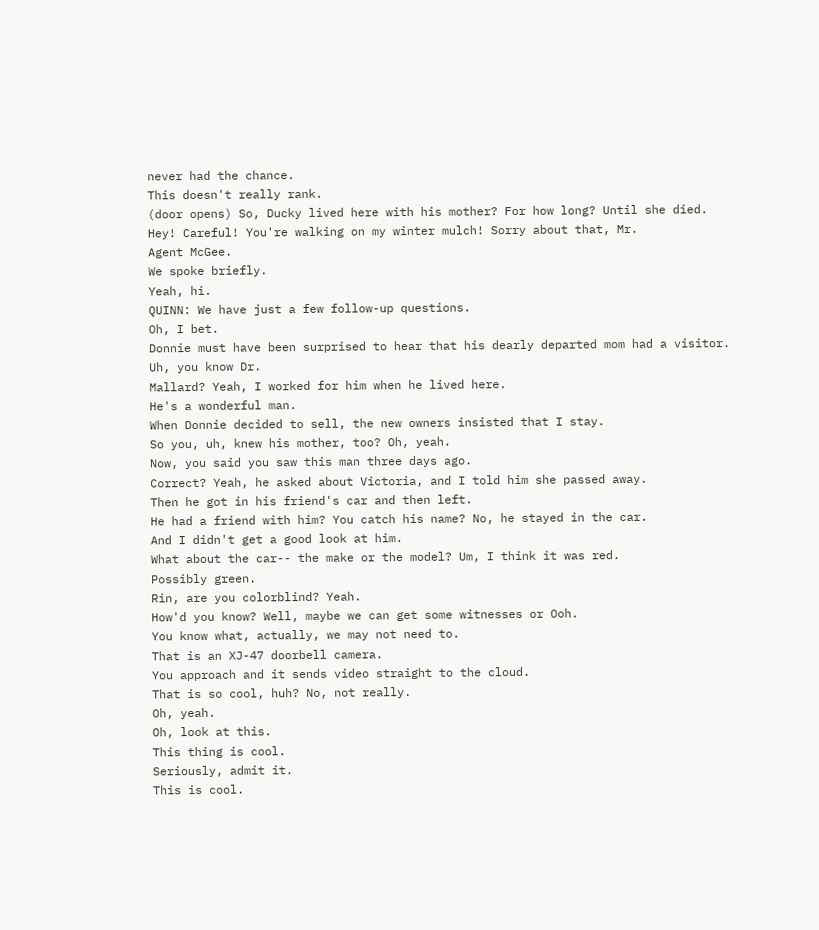never had the chance.
This doesn't really rank.
(door opens) So, Ducky lived here with his mother? For how long? Until she died.
Hey! Careful! You're walking on my winter mulch! Sorry about that, Mr.
Agent McGee.
We spoke briefly.
Yeah, hi.
QUINN: We have just a few follow-up questions.
Oh, I bet.
Donnie must have been surprised to hear that his dearly departed mom had a visitor.
Uh, you know Dr.
Mallard? Yeah, I worked for him when he lived here.
He's a wonderful man.
When Donnie decided to sell, the new owners insisted that I stay.
So you, uh, knew his mother, too? Oh, yeah.
Now, you said you saw this man three days ago.
Correct? Yeah, he asked about Victoria, and I told him she passed away.
Then he got in his friend's car and then left.
He had a friend with him? You catch his name? No, he stayed in the car.
And I didn't get a good look at him.
What about the car-- the make or the model? Um, I think it was red.
Possibly green.
Rin, are you colorblind? Yeah.
How'd you know? Well, maybe we can get some witnesses or Ooh.
You know what, actually, we may not need to.
That is an XJ-47 doorbell camera.
You approach and it sends video straight to the cloud.
That is so cool, huh? No, not really.
Oh, yeah.
Oh, look at this.
This thing is cool.
Seriously, admit it.
This is cool.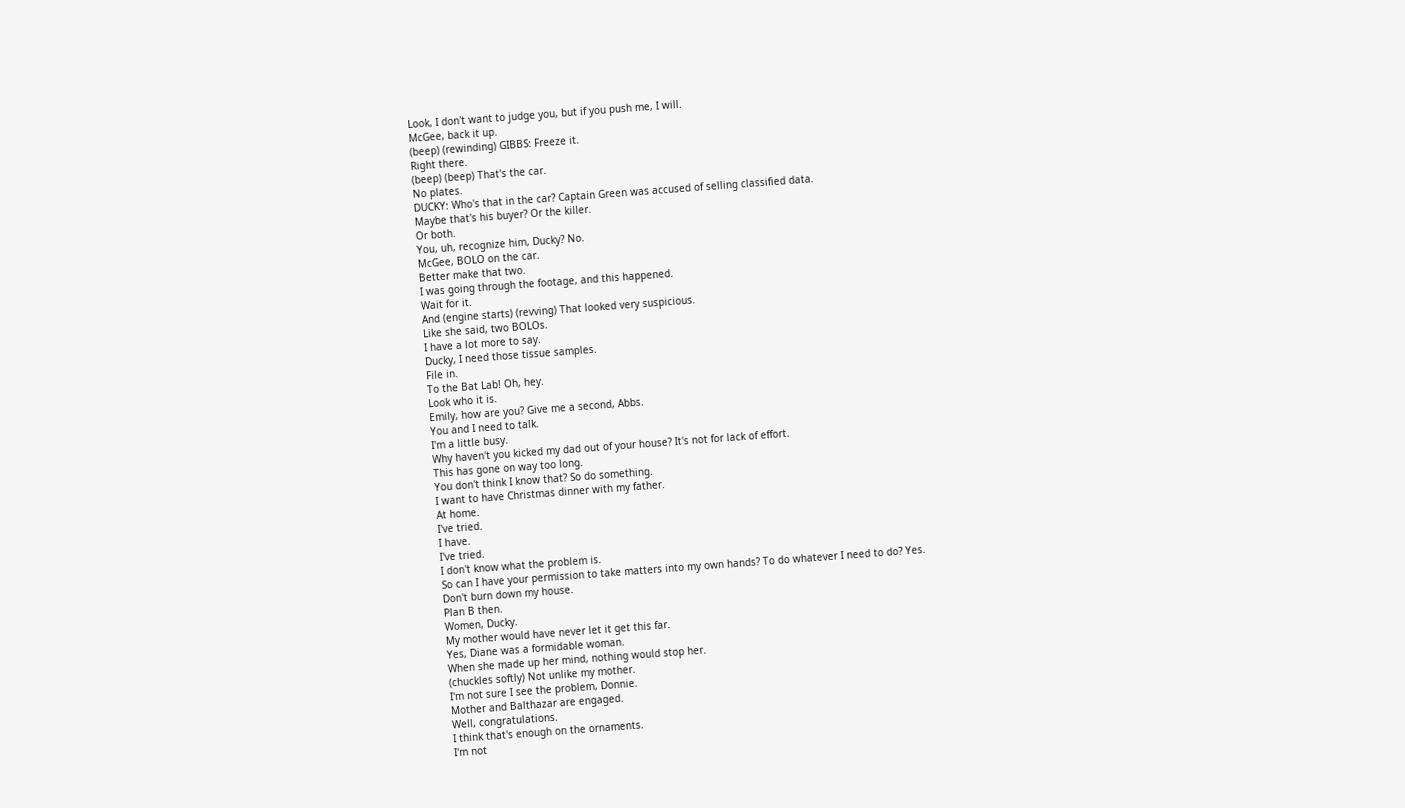Look, I don't want to judge you, but if you push me, I will.
McGee, back it up.
(beep) (rewinding) GIBBS: Freeze it.
Right there.
(beep) (beep) That's the car.
No plates.
DUCKY: Who's that in the car? Captain Green was accused of selling classified data.
Maybe that's his buyer? Or the killer.
Or both.
You, uh, recognize him, Ducky? No.
McGee, BOLO on the car.
Better make that two.
I was going through the footage, and this happened.
Wait for it.
And (engine starts) (revving) That looked very suspicious.
Like she said, two BOLOs.
I have a lot more to say.
Ducky, I need those tissue samples.
File in.
To the Bat Lab! Oh, hey.
Look who it is.
Emily, how are you? Give me a second, Abbs.
You and I need to talk.
I'm a little busy.
Why haven't you kicked my dad out of your house? It's not for lack of effort.
This has gone on way too long.
You don't think I know that? So do something.
I want to have Christmas dinner with my father.
At home.
I've tried.
I have.
I've tried.
I don't know what the problem is.
So can I have your permission to take matters into my own hands? To do whatever I need to do? Yes.
Don't burn down my house.
Plan B then.
Women, Ducky.
My mother would have never let it get this far.
Yes, Diane was a formidable woman.
When she made up her mind, nothing would stop her.
(chuckles softly) Not unlike my mother.
I'm not sure I see the problem, Donnie.
Mother and Balthazar are engaged.
Well, congratulations.
I think that's enough on the ornaments.
I'm not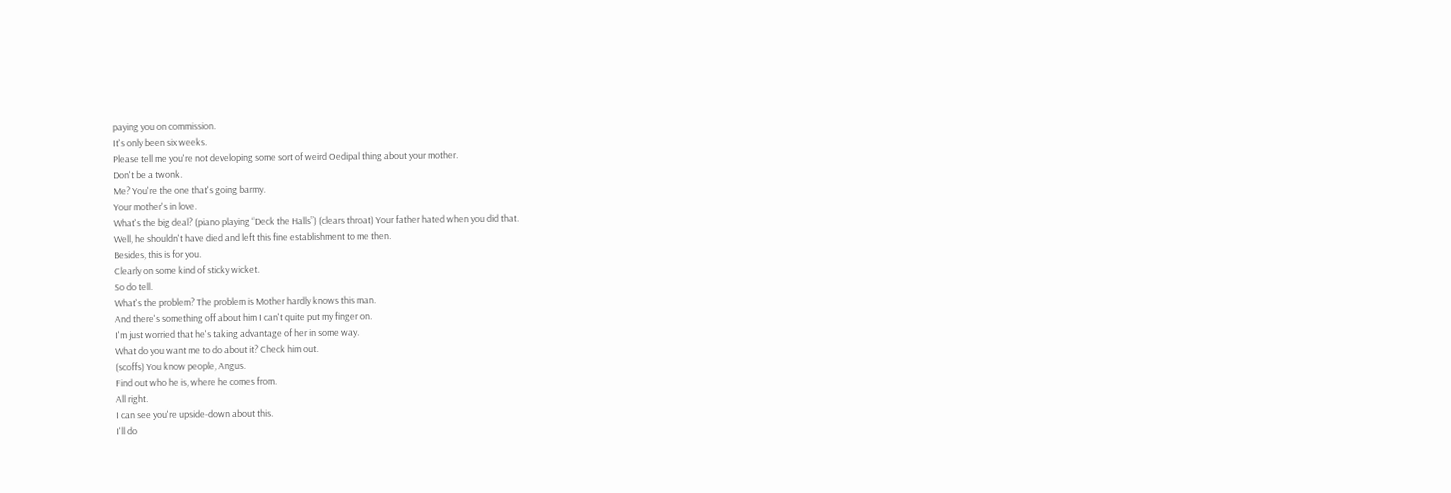paying you on commission.
It's only been six weeks.
Please tell me you're not developing some sort of weird Oedipal thing about your mother.
Don't be a twonk.
Me? You're the one that's going barmy.
Your mother's in love.
What's the big deal? (piano playing “Deck the Halls”) (clears throat) Your father hated when you did that.
Well, he shouldn't have died and left this fine establishment to me then.
Besides, this is for you.
Clearly on some kind of sticky wicket.
So do tell.
What's the problem? The problem is Mother hardly knows this man.
And there's something off about him I can't quite put my finger on.
I'm just worried that he's taking advantage of her in some way.
What do you want me to do about it? Check him out.
(scoffs) You know people, Angus.
Find out who he is, where he comes from.
All right.
I can see you're upside-down about this.
I'll do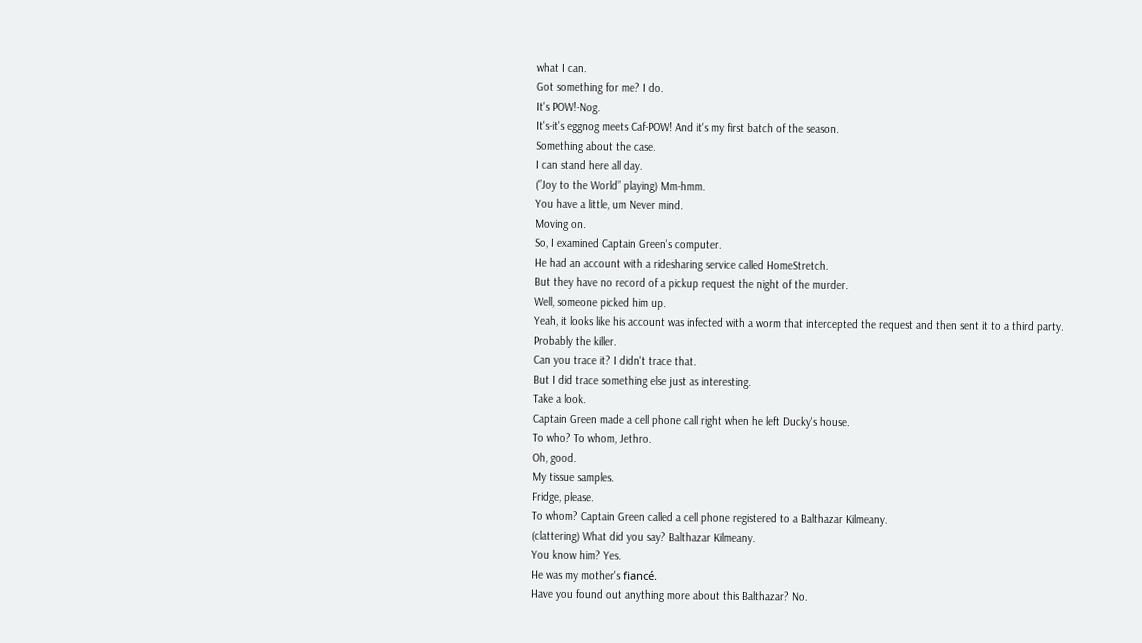what I can.
Got something for me? I do.
It's POW!-Nog.
It's-it's eggnog meets Caf-POW! And it's my first batch of the season.
Something about the case.
I can stand here all day.
(”Joy to the World” playing) Mm-hmm.
You have a little, um Never mind.
Moving on.
So, I examined Captain Green's computer.
He had an account with a ridesharing service called HomeStretch.
But they have no record of a pickup request the night of the murder.
Well, someone picked him up.
Yeah, it looks like his account was infected with a worm that intercepted the request and then sent it to a third party.
Probably the killer.
Can you trace it? I didn't trace that.
But I did trace something else just as interesting.
Take a look.
Captain Green made a cell phone call right when he left Ducky's house.
To who? To whom, Jethro.
Oh, good.
My tissue samples.
Fridge, please.
To whom? Captain Green called a cell phone registered to a Balthazar Kilmeany.
(clattering) What did you say? Balthazar Kilmeany.
You know him? Yes.
He was my mother's fiancé.
Have you found out anything more about this Balthazar? No.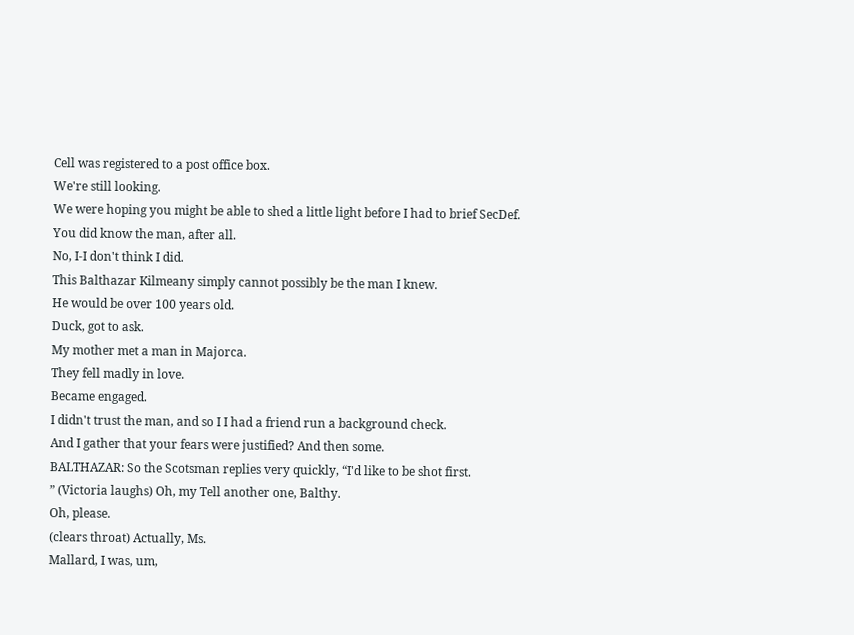Cell was registered to a post office box.
We're still looking.
We were hoping you might be able to shed a little light before I had to brief SecDef.
You did know the man, after all.
No, I-I don't think I did.
This Balthazar Kilmeany simply cannot possibly be the man I knew.
He would be over 100 years old.
Duck, got to ask.
My mother met a man in Majorca.
They fell madly in love.
Became engaged.
I didn't trust the man, and so I I had a friend run a background check.
And I gather that your fears were justified? And then some.
BALTHAZAR: So the Scotsman replies very quickly, “I'd like to be shot first.
” (Victoria laughs) Oh, my Tell another one, Balthy.
Oh, please.
(clears throat) Actually, Ms.
Mallard, I was, um,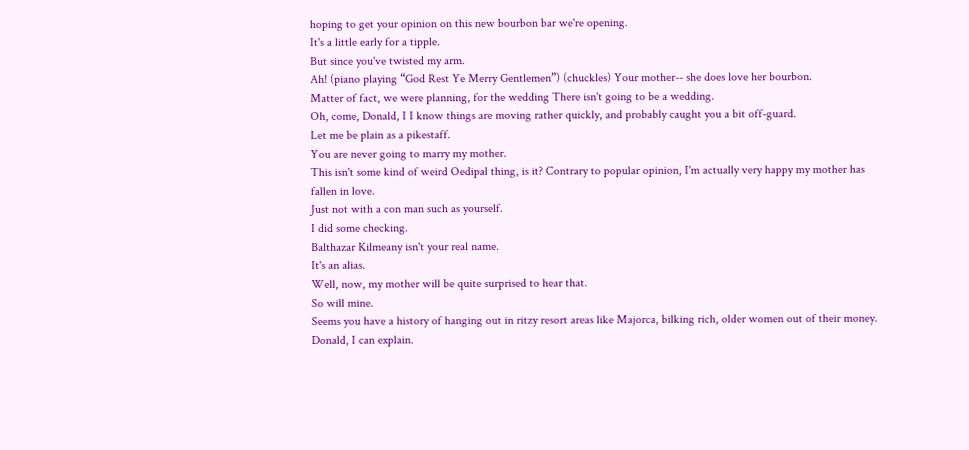hoping to get your opinion on this new bourbon bar we're opening.
It's a little early for a tipple.
But since you've twisted my arm.
Ah! (piano playing “God Rest Ye Merry Gentlemen”) (chuckles) Your mother-- she does love her bourbon.
Matter of fact, we were planning, for the wedding There isn't going to be a wedding.
Oh, come, Donald, I I know things are moving rather quickly, and probably caught you a bit off-guard.
Let me be plain as a pikestaff.
You are never going to marry my mother.
This isn't some kind of weird Oedipal thing, is it? Contrary to popular opinion, I'm actually very happy my mother has fallen in love.
Just not with a con man such as yourself.
I did some checking.
Balthazar Kilmeany isn't your real name.
It's an alias.
Well, now, my mother will be quite surprised to hear that.
So will mine.
Seems you have a history of hanging out in ritzy resort areas like Majorca, bilking rich, older women out of their money.
Donald, I can explain.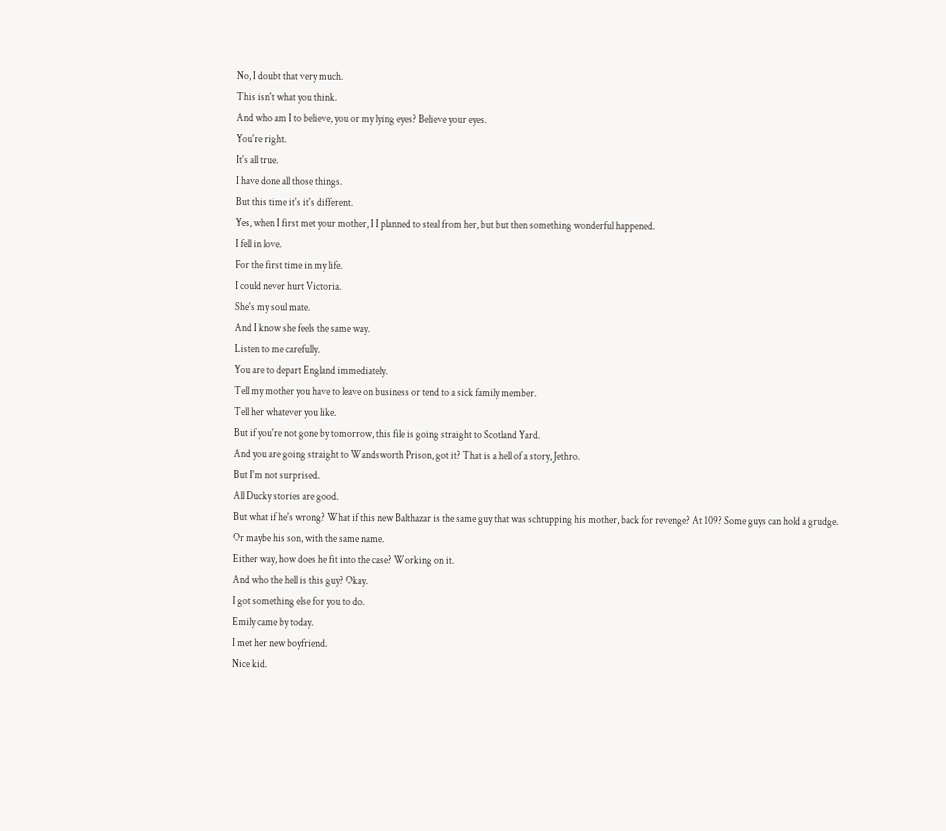No, I doubt that very much.
This isn't what you think.
And who am I to believe, you or my lying eyes? Believe your eyes.
You're right.
It's all true.
I have done all those things.
But this time it's it's different.
Yes, when I first met your mother, I I planned to steal from her, but but then something wonderful happened.
I fell in love.
For the first time in my life.
I could never hurt Victoria.
She's my soul mate.
And I know she feels the same way.
Listen to me carefully.
You are to depart England immediately.
Tell my mother you have to leave on business or tend to a sick family member.
Tell her whatever you like.
But if you're not gone by tomorrow, this file is going straight to Scotland Yard.
And you are going straight to Wandsworth Prison, got it? That is a hell of a story, Jethro.
But I'm not surprised.
All Ducky stories are good.
But what if he's wrong? What if this new Balthazar is the same guy that was schtupping his mother, back for revenge? At 109? Some guys can hold a grudge.
Or maybe his son, with the same name.
Either way, how does he fit into the case? Working on it.
And who the hell is this guy? Okay.
I got something else for you to do.
Emily came by today.
I met her new boyfriend.
Nice kid.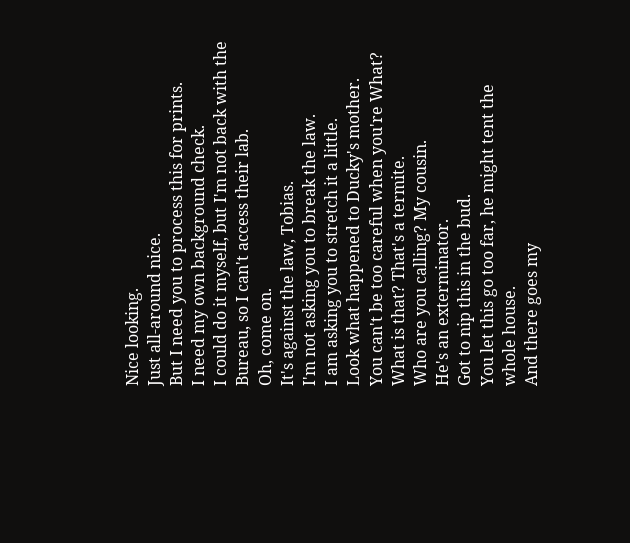Nice looking.
Just all-around nice.
But I need you to process this for prints.
I need my own background check.
I could do it myself, but I'm not back with the Bureau, so I can't access their lab.
Oh, come on.
It's against the law, Tobias.
I'm not asking you to break the law.
I am asking you to stretch it a little.
Look what happened to Ducky's mother.
You can't be too careful when you're What? What is that? That's a termite.
Who are you calling? My cousin.
He's an exterminator.
Got to nip this in the bud.
You let this go too far, he might tent the whole house.
And there goes my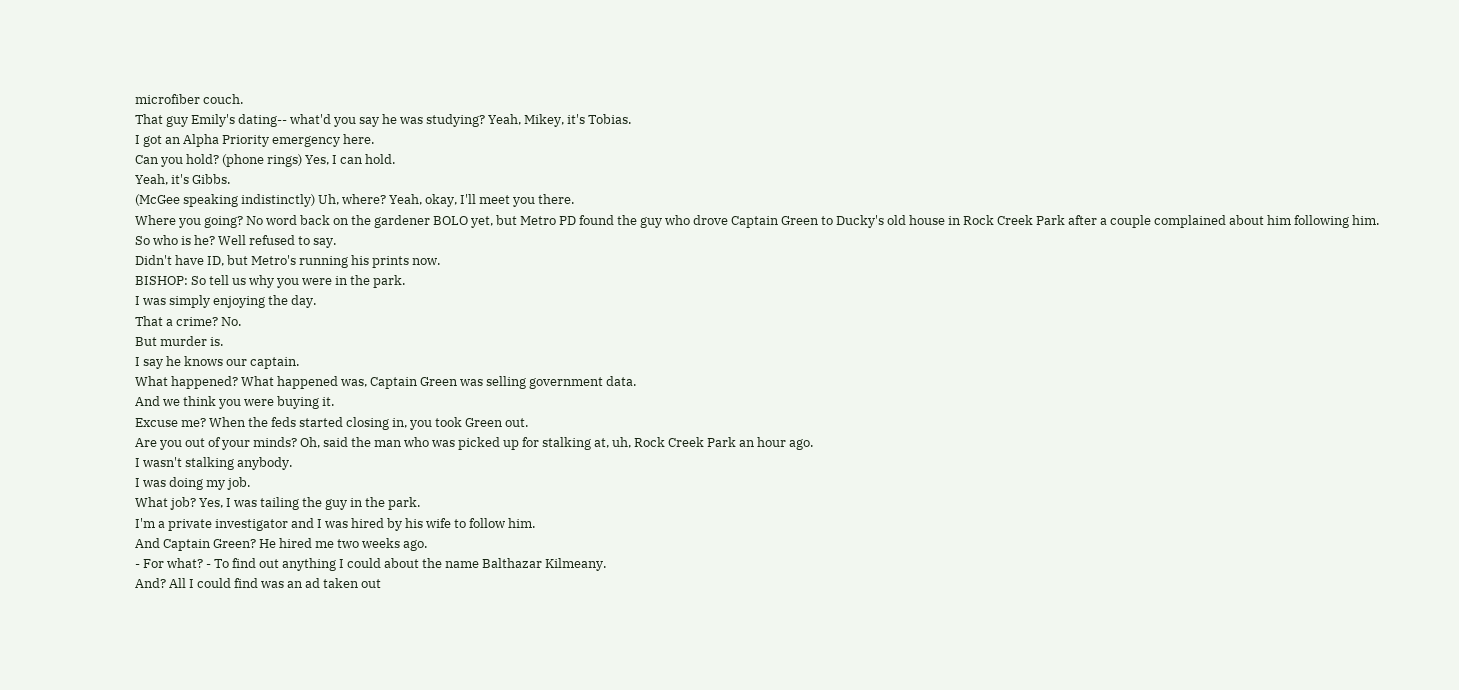microfiber couch.
That guy Emily's dating-- what'd you say he was studying? Yeah, Mikey, it's Tobias.
I got an Alpha Priority emergency here.
Can you hold? (phone rings) Yes, I can hold.
Yeah, it's Gibbs.
(McGee speaking indistinctly) Uh, where? Yeah, okay, I'll meet you there.
Where you going? No word back on the gardener BOLO yet, but Metro PD found the guy who drove Captain Green to Ducky's old house in Rock Creek Park after a couple complained about him following him.
So who is he? Well refused to say.
Didn't have ID, but Metro's running his prints now.
BISHOP: So tell us why you were in the park.
I was simply enjoying the day.
That a crime? No.
But murder is.
I say he knows our captain.
What happened? What happened was, Captain Green was selling government data.
And we think you were buying it.
Excuse me? When the feds started closing in, you took Green out.
Are you out of your minds? Oh, said the man who was picked up for stalking at, uh, Rock Creek Park an hour ago.
I wasn't stalking anybody.
I was doing my job.
What job? Yes, I was tailing the guy in the park.
I'm a private investigator and I was hired by his wife to follow him.
And Captain Green? He hired me two weeks ago.
- For what? - To find out anything I could about the name Balthazar Kilmeany.
And? All I could find was an ad taken out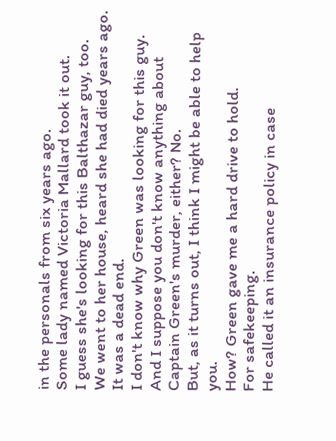in the personals from six years ago.
Some lady named Victoria Mallard took it out.
I guess she's looking for this Balthazar guy, too.
We went to her house, heard she had died years ago.
It was a dead end.
I don't know why Green was looking for this guy.
And I suppose you don't know anything about Captain Green's murder, either? No.
But, as it turns out, I think I might be able to help you.
How? Green gave me a hard drive to hold.
For safekeeping.
He called it an insurance policy in case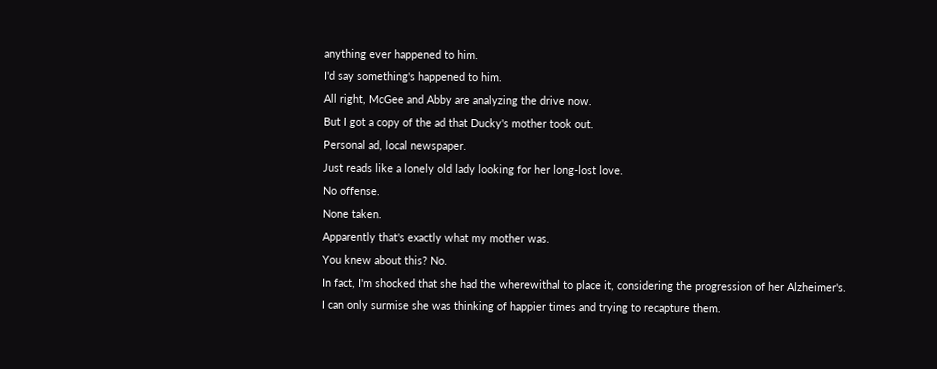anything ever happened to him.
I'd say something's happened to him.
All right, McGee and Abby are analyzing the drive now.
But I got a copy of the ad that Ducky's mother took out.
Personal ad, local newspaper.
Just reads like a lonely old lady looking for her long-lost love.
No offense.
None taken.
Apparently that's exactly what my mother was.
You knew about this? No.
In fact, I'm shocked that she had the wherewithal to place it, considering the progression of her Alzheimer's.
I can only surmise she was thinking of happier times and trying to recapture them.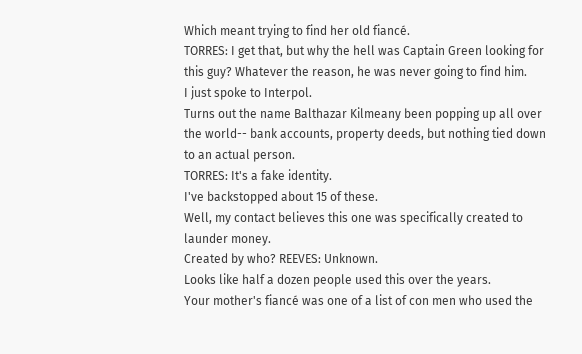Which meant trying to find her old fiancé.
TORRES: I get that, but why the hell was Captain Green looking for this guy? Whatever the reason, he was never going to find him.
I just spoke to Interpol.
Turns out the name Balthazar Kilmeany been popping up all over the world-- bank accounts, property deeds, but nothing tied down to an actual person.
TORRES: It's a fake identity.
I've backstopped about 15 of these.
Well, my contact believes this one was specifically created to launder money.
Created by who? REEVES: Unknown.
Looks like half a dozen people used this over the years.
Your mother's fiancé was one of a list of con men who used the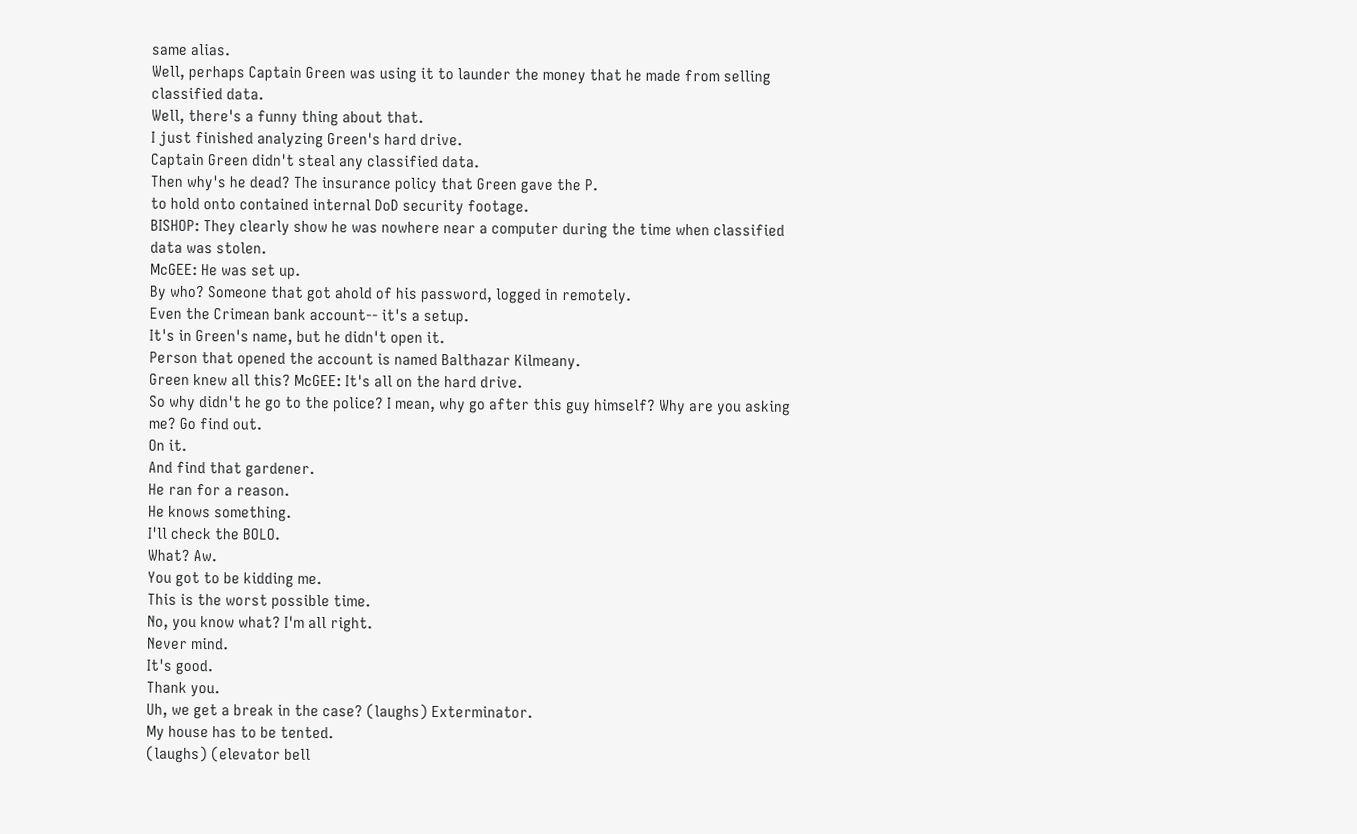same alias.
Well, perhaps Captain Green was using it to launder the money that he made from selling classified data.
Well, there's a funny thing about that.
I just finished analyzing Green's hard drive.
Captain Green didn't steal any classified data.
Then why's he dead? The insurance policy that Green gave the P.
to hold onto contained internal DoD security footage.
BISHOP: They clearly show he was nowhere near a computer during the time when classified data was stolen.
McGEE: He was set up.
By who? Someone that got ahold of his password, logged in remotely.
Even the Crimean bank account-- it's a setup.
It's in Green's name, but he didn't open it.
Person that opened the account is named Balthazar Kilmeany.
Green knew all this? McGEE: It's all on the hard drive.
So why didn't he go to the police? I mean, why go after this guy himself? Why are you asking me? Go find out.
On it.
And find that gardener.
He ran for a reason.
He knows something.
I'll check the BOLO.
What? Aw.
You got to be kidding me.
This is the worst possible time.
No, you know what? I'm all right.
Never mind.
It's good.
Thank you.
Uh, we get a break in the case? (laughs) Exterminator.
My house has to be tented.
(laughs) (elevator bell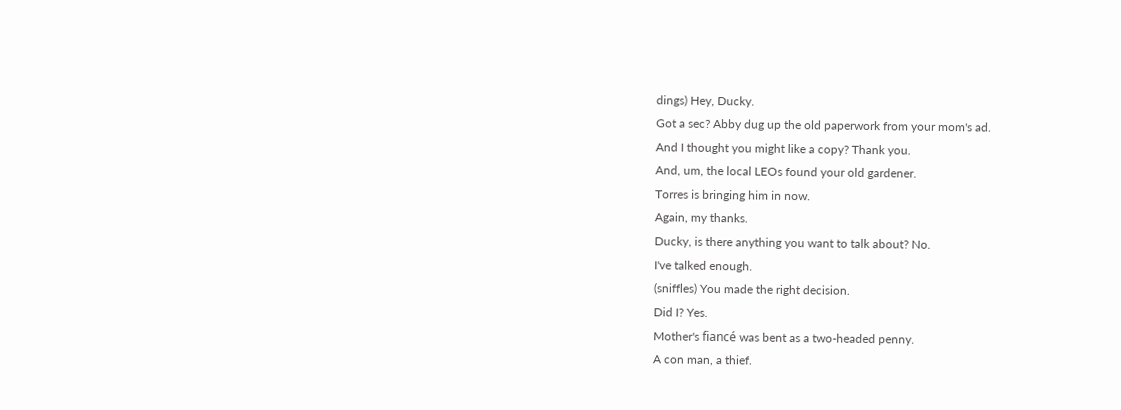dings) Hey, Ducky.
Got a sec? Abby dug up the old paperwork from your mom's ad.
And I thought you might like a copy? Thank you.
And, um, the local LEOs found your old gardener.
Torres is bringing him in now.
Again, my thanks.
Ducky, is there anything you want to talk about? No.
I've talked enough.
(sniffles) You made the right decision.
Did I? Yes.
Mother's fiancé was bent as a two-headed penny.
A con man, a thief.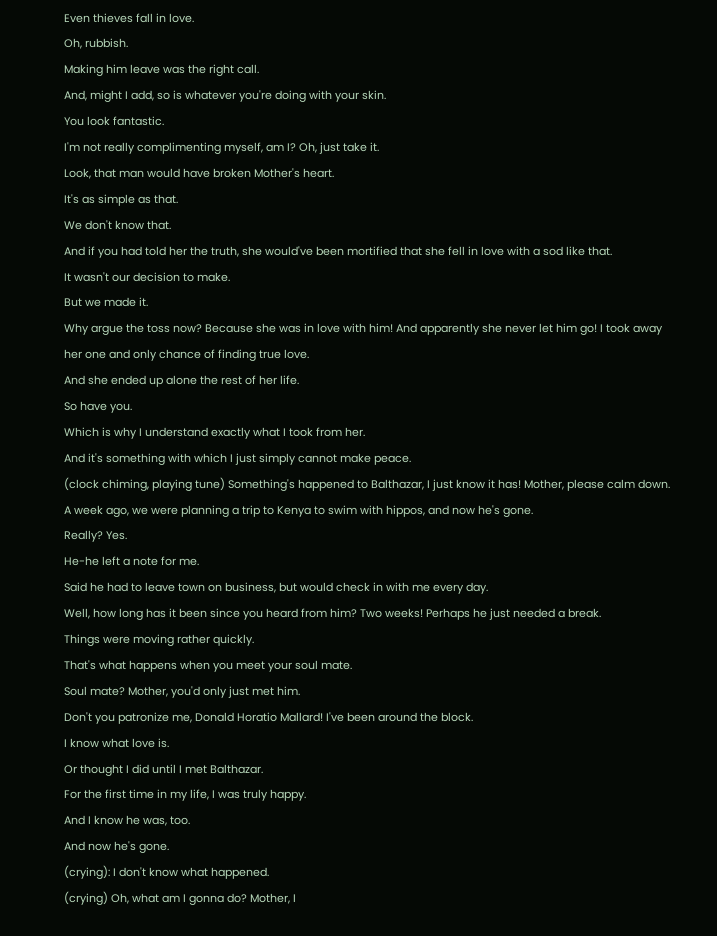Even thieves fall in love.
Oh, rubbish.
Making him leave was the right call.
And, might I add, so is whatever you're doing with your skin.
You look fantastic.
I'm not really complimenting myself, am I? Oh, just take it.
Look, that man would have broken Mother's heart.
It's as simple as that.
We don't know that.
And if you had told her the truth, she would've been mortified that she fell in love with a sod like that.
It wasn't our decision to make.
But we made it.
Why argue the toss now? Because she was in love with him! And apparently she never let him go! I took away her one and only chance of finding true love.
And she ended up alone the rest of her life.
So have you.
Which is why I understand exactly what I took from her.
And it's something with which I just simply cannot make peace.
(clock chiming, playing tune) Something's happened to Balthazar, I just know it has! Mother, please calm down.
A week ago, we were planning a trip to Kenya to swim with hippos, and now he's gone.
Really? Yes.
He-he left a note for me.
Said he had to leave town on business, but would check in with me every day.
Well, how long has it been since you heard from him? Two weeks! Perhaps he just needed a break.
Things were moving rather quickly.
That's what happens when you meet your soul mate.
Soul mate? Mother, you'd only just met him.
Don't you patronize me, Donald Horatio Mallard! I've been around the block.
I know what love is.
Or thought I did until I met Balthazar.
For the first time in my life, I was truly happy.
And I know he was, too.
And now he's gone.
(crying): I don't know what happened.
(crying) Oh, what am I gonna do? Mother, I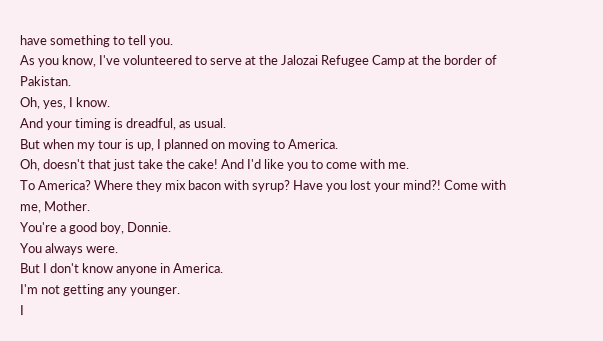have something to tell you.
As you know, I've volunteered to serve at the Jalozai Refugee Camp at the border of Pakistan.
Oh, yes, I know.
And your timing is dreadful, as usual.
But when my tour is up, I planned on moving to America.
Oh, doesn't that just take the cake! And I'd like you to come with me.
To America? Where they mix bacon with syrup? Have you lost your mind?! Come with me, Mother.
You're a good boy, Donnie.
You always were.
But I don't know anyone in America.
I'm not getting any younger.
I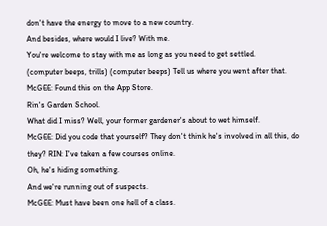don't have the energy to move to a new country.
And besides, where would I live? With me.
You're welcome to stay with me as long as you need to get settled.
(computer beeps, trills) (computer beeps) Tell us where you went after that.
McGEE: Found this on the App Store.
Rin's Garden School.
What did I miss? Well, your former gardener's about to wet himself.
McGEE: Did you code that yourself? They don't think he's involved in all this, do they? RIN: I've taken a few courses online.
Oh, he's hiding something.
And we're running out of suspects.
McGEE: Must have been one hell of a class.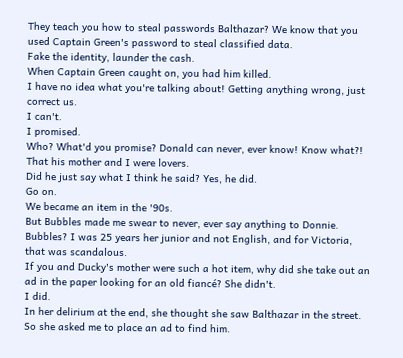They teach you how to steal passwords Balthazar? We know that you used Captain Green's password to steal classified data.
Fake the identity, launder the cash.
When Captain Green caught on, you had him killed.
I have no idea what you're talking about! Getting anything wrong, just correct us.
I can't.
I promised.
Who? What'd you promise? Donald can never, ever know! Know what?! That his mother and I were lovers.
Did he just say what I think he said? Yes, he did.
Go on.
We became an item in the '90s.
But Bubbles made me swear to never, ever say anything to Donnie.
Bubbles? I was 25 years her junior and not English, and for Victoria, that was scandalous.
If you and Ducky's mother were such a hot item, why did she take out an ad in the paper looking for an old fiancé? She didn't.
I did.
In her delirium at the end, she thought she saw Balthazar in the street.
So she asked me to place an ad to find him.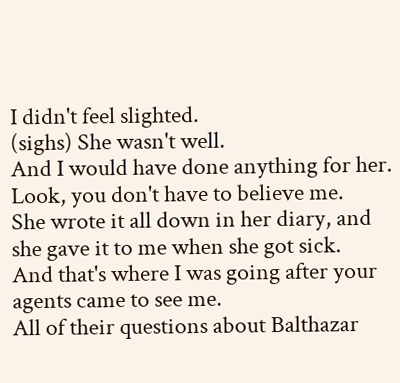I didn't feel slighted.
(sighs) She wasn't well.
And I would have done anything for her.
Look, you don't have to believe me.
She wrote it all down in her diary, and she gave it to me when she got sick.
And that's where I was going after your agents came to see me.
All of their questions about Balthazar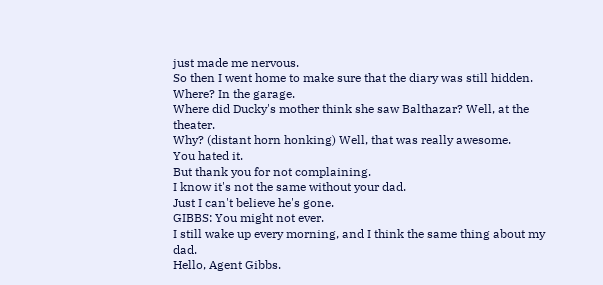just made me nervous.
So then I went home to make sure that the diary was still hidden.
Where? In the garage.
Where did Ducky's mother think she saw Balthazar? Well, at the theater.
Why? (distant horn honking) Well, that was really awesome.
You hated it.
But thank you for not complaining.
I know it's not the same without your dad.
Just I can't believe he's gone.
GIBBS: You might not ever.
I still wake up every morning, and I think the same thing about my dad.
Hello, Agent Gibbs.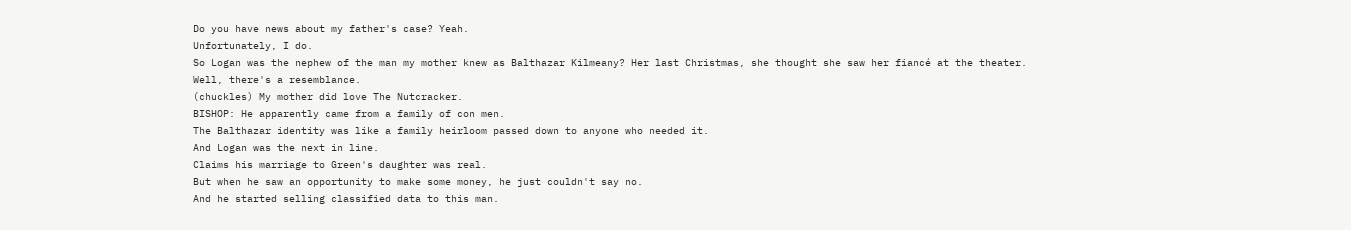Do you have news about my father's case? Yeah.
Unfortunately, I do.
So Logan was the nephew of the man my mother knew as Balthazar Kilmeany? Her last Christmas, she thought she saw her fiancé at the theater.
Well, there's a resemblance.
(chuckles) My mother did love The Nutcracker.
BISHOP: He apparently came from a family of con men.
The Balthazar identity was like a family heirloom passed down to anyone who needed it.
And Logan was the next in line.
Claims his marriage to Green's daughter was real.
But when he saw an opportunity to make some money, he just couldn't say no.
And he started selling classified data to this man.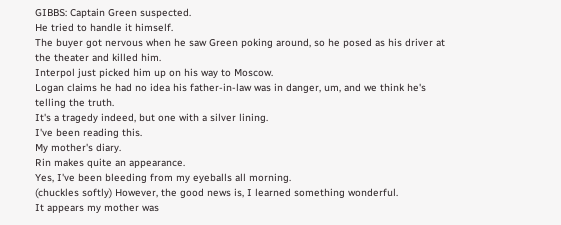GIBBS: Captain Green suspected.
He tried to handle it himself.
The buyer got nervous when he saw Green poking around, so he posed as his driver at the theater and killed him.
Interpol just picked him up on his way to Moscow.
Logan claims he had no idea his father-in-law was in danger, um, and we think he's telling the truth.
It's a tragedy indeed, but one with a silver lining.
I've been reading this.
My mother's diary.
Rin makes quite an appearance.
Yes, I've been bleeding from my eyeballs all morning.
(chuckles softly) However, the good news is, I learned something wonderful.
It appears my mother was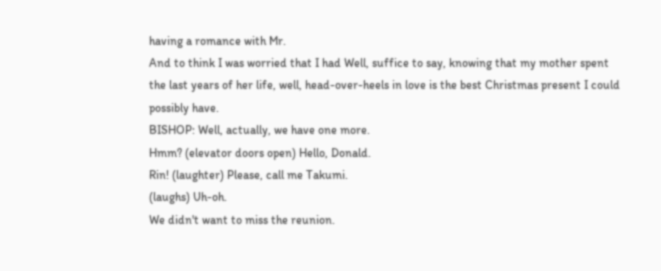having a romance with Mr.
And to think I was worried that I had Well, suffice to say, knowing that my mother spent the last years of her life, well, head-over-heels in love is the best Christmas present I could possibly have.
BISHOP: Well, actually, we have one more.
Hmm? (elevator doors open) Hello, Donald.
Rin! (laughter) Please, call me Takumi.
(laughs) Uh-oh.
We didn't want to miss the reunion.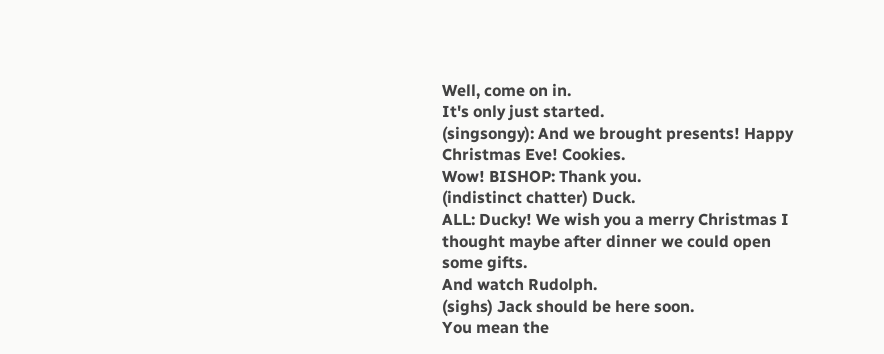Well, come on in.
It's only just started.
(singsongy): And we brought presents! Happy Christmas Eve! Cookies.
Wow! BISHOP: Thank you.
(indistinct chatter) Duck.
ALL: Ducky! We wish you a merry Christmas I thought maybe after dinner we could open some gifts.
And watch Rudolph.
(sighs) Jack should be here soon.
You mean the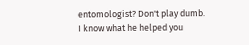entomologist? Don't play dumb.
I know what he helped you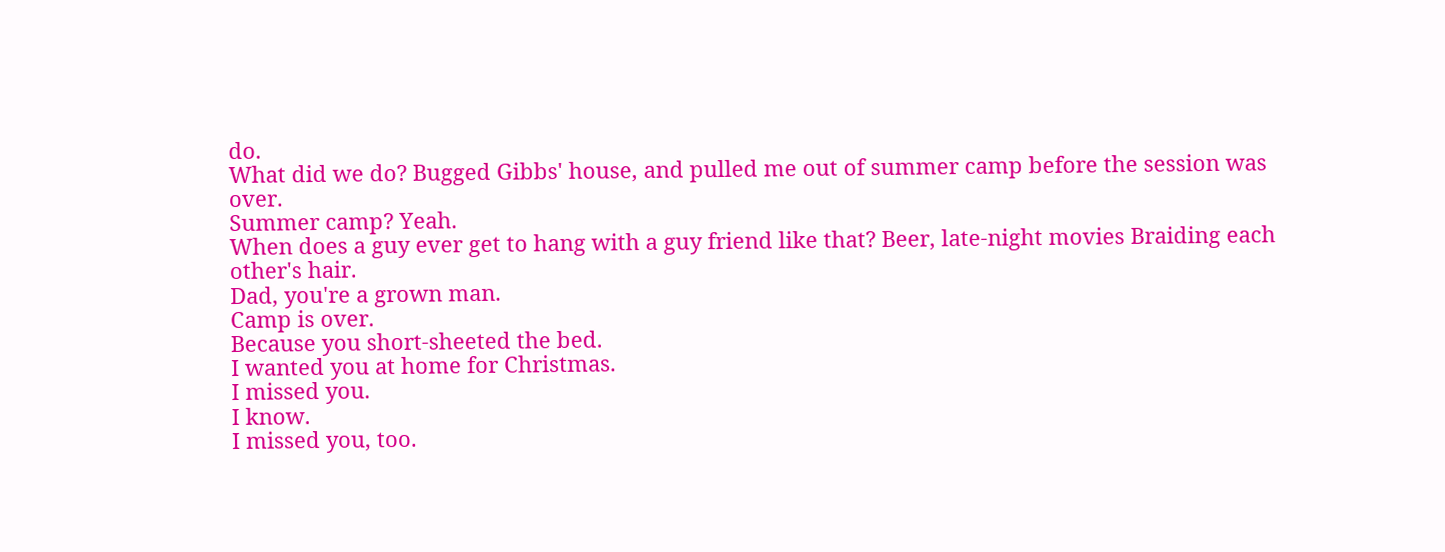do.
What did we do? Bugged Gibbs' house, and pulled me out of summer camp before the session was over.
Summer camp? Yeah.
When does a guy ever get to hang with a guy friend like that? Beer, late-night movies Braiding each other's hair.
Dad, you're a grown man.
Camp is over.
Because you short-sheeted the bed.
I wanted you at home for Christmas.
I missed you.
I know.
I missed you, too.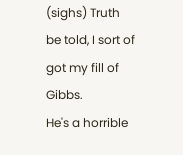(sighs) Truth be told, I sort of got my fill of Gibbs.
He's a horrible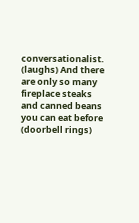conversationalist.
(laughs) And there are only so many fireplace steaks and canned beans you can eat before (doorbell rings)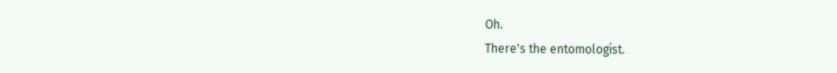Oh.
There's the entomologist.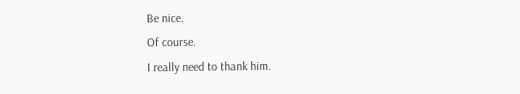Be nice.
Of course.
I really need to thank him.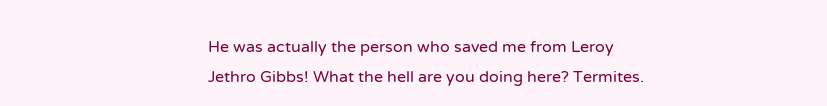He was actually the person who saved me from Leroy Jethro Gibbs! What the hell are you doing here? Termites.